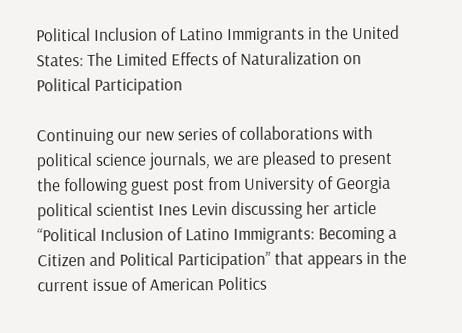Political Inclusion of Latino Immigrants in the United States: The Limited Effects of Naturalization on Political Participation

Continuing our new series of collaborations with political science journals, we are pleased to present the following guest post from University of Georgia political scientist Ines Levin discussing her article “Political Inclusion of Latino Immigrants: Becoming a Citizen and Political Participation” that appears in the current issue of American Politics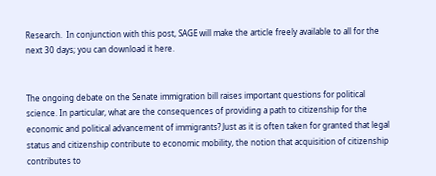Research.  In conjunction with this post, SAGE will make the article freely available to all for the next 30 days; you can download it here.


The ongoing debate on the Senate immigration bill raises important questions for political science. In particular, what are the consequences of providing a path to citizenship for the economic and political advancement of immigrants? Just as it is often taken for granted that legal status and citizenship contribute to economic mobility, the notion that acquisition of citizenship contributes to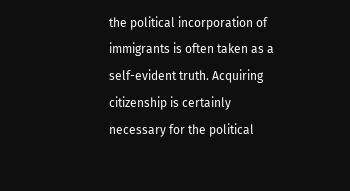the political incorporation of immigrants is often taken as a self-evident truth. Acquiring citizenship is certainly necessary for the political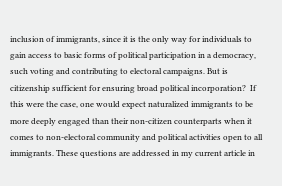inclusion of immigrants, since it is the only way for individuals to gain access to basic forms of political participation in a democracy, such voting and contributing to electoral campaigns. But is citizenship sufficient for ensuring broad political incorporation?  If this were the case, one would expect naturalized immigrants to be more deeply engaged than their non-citizen counterparts when it comes to non-electoral community and political activities open to all immigrants. These questions are addressed in my current article in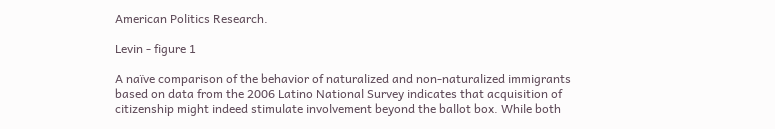American Politics Research.

Levin - figure 1

A naïve comparison of the behavior of naturalized and non-naturalized immigrants based on data from the 2006 Latino National Survey indicates that acquisition of citizenship might indeed stimulate involvement beyond the ballot box. While both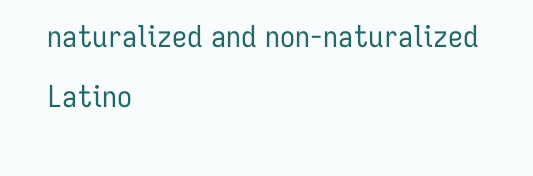naturalized and non-naturalized Latino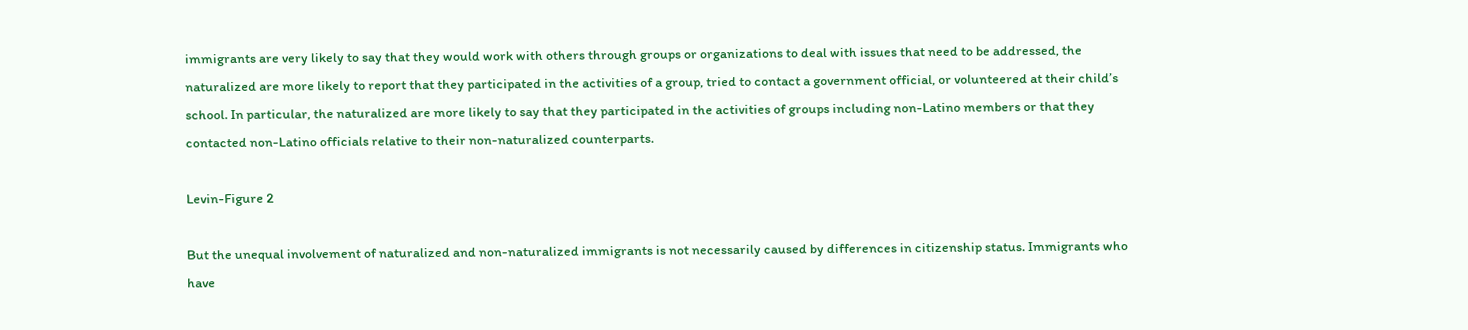immigrants are very likely to say that they would work with others through groups or organizations to deal with issues that need to be addressed, the naturalized are more likely to report that they participated in the activities of a group, tried to contact a government official, or volunteered at their child’s school. In particular, the naturalized are more likely to say that they participated in the activities of groups including non-Latino members or that they contacted non-Latino officials relative to their non-naturalized counterparts.

Levin-Figure 2

But the unequal involvement of naturalized and non-naturalized immigrants is not necessarily caused by differences in citizenship status. Immigrants who have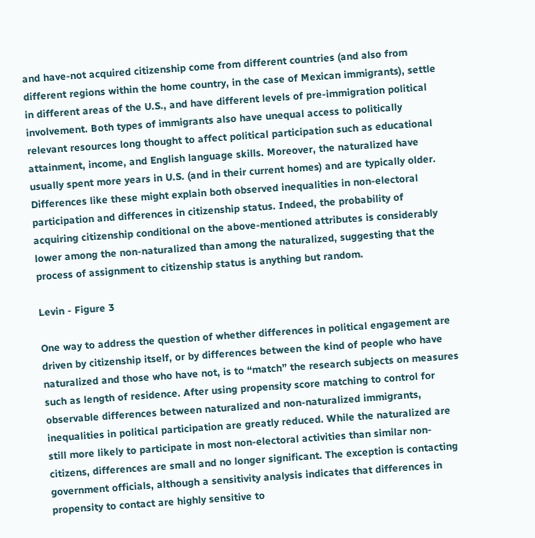and have-not acquired citizenship come from different countries (and also from different regions within the home country, in the case of Mexican immigrants), settle in different areas of the U.S., and have different levels of pre-immigration political involvement. Both types of immigrants also have unequal access to politically relevant resources long thought to affect political participation such as educational attainment, income, and English language skills. Moreover, the naturalized have usually spent more years in U.S. (and in their current homes) and are typically older. Differences like these might explain both observed inequalities in non-electoral participation and differences in citizenship status. Indeed, the probability of acquiring citizenship conditional on the above-mentioned attributes is considerably lower among the non-naturalized than among the naturalized, suggesting that the process of assignment to citizenship status is anything but random.

Levin - Figure 3

One way to address the question of whether differences in political engagement are driven by citizenship itself, or by differences between the kind of people who have naturalized and those who have not, is to “match” the research subjects on measures such as length of residence. After using propensity score matching to control for observable differences between naturalized and non-naturalized immigrants, inequalities in political participation are greatly reduced. While the naturalized are still more likely to participate in most non-electoral activities than similar non-citizens, differences are small and no longer significant. The exception is contacting government officials, although a sensitivity analysis indicates that differences in propensity to contact are highly sensitive to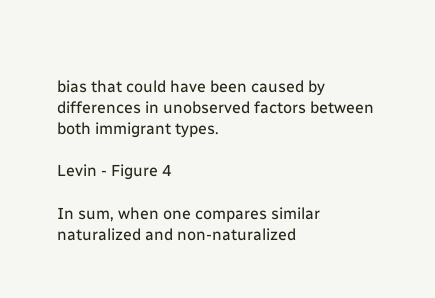bias that could have been caused by differences in unobserved factors between both immigrant types.

Levin - Figure 4

In sum, when one compares similar naturalized and non-naturalized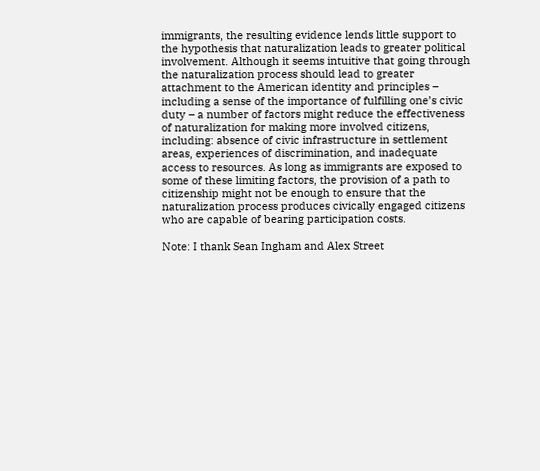immigrants, the resulting evidence lends little support to the hypothesis that naturalization leads to greater political involvement. Although it seems intuitive that going through the naturalization process should lead to greater attachment to the American identity and principles – including a sense of the importance of fulfilling one’s civic duty – a number of factors might reduce the effectiveness of naturalization for making more involved citizens, including: absence of civic infrastructure in settlement areas, experiences of discrimination, and inadequate access to resources. As long as immigrants are exposed to some of these limiting factors, the provision of a path to citizenship might not be enough to ensure that the naturalization process produces civically engaged citizens who are capable of bearing participation costs.

Note: I thank Sean Ingham and Alex Street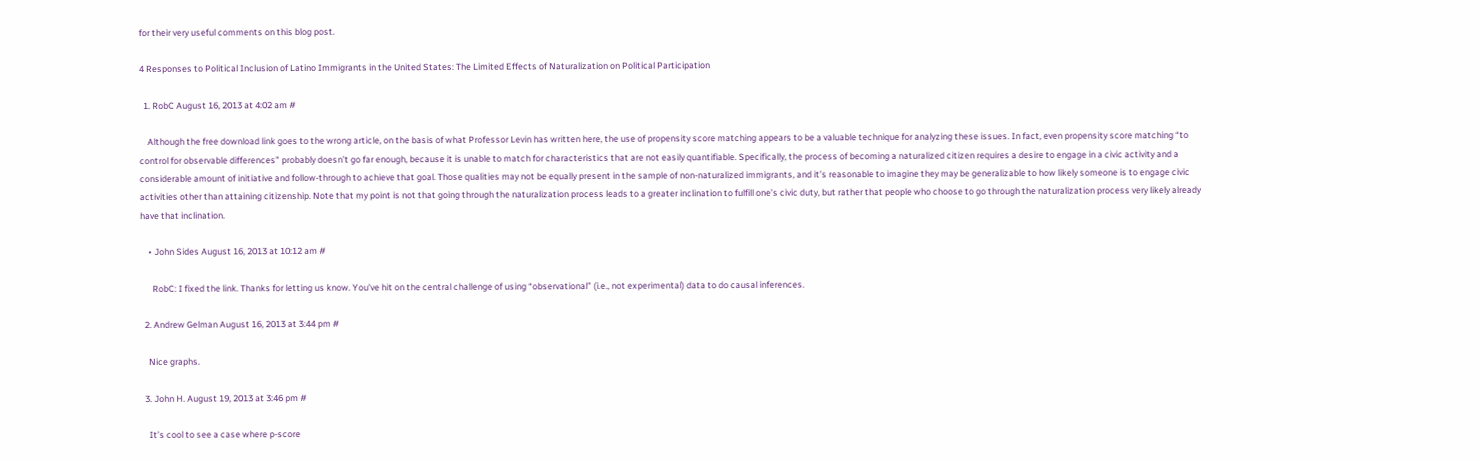for their very useful comments on this blog post.

4 Responses to Political Inclusion of Latino Immigrants in the United States: The Limited Effects of Naturalization on Political Participation

  1. RobC August 16, 2013 at 4:02 am #

    Although the free download link goes to the wrong article, on the basis of what Professor Levin has written here, the use of propensity score matching appears to be a valuable technique for analyzing these issues. In fact, even propensity score matching “to control for observable differences” probably doesn’t go far enough, because it is unable to match for characteristics that are not easily quantifiable. Specifically, the process of becoming a naturalized citizen requires a desire to engage in a civic activity and a considerable amount of initiative and follow-through to achieve that goal. Those qualities may not be equally present in the sample of non-naturalized immigrants, and it’s reasonable to imagine they may be generalizable to how likely someone is to engage civic activities other than attaining citizenship. Note that my point is not that going through the naturalization process leads to a greater inclination to fulfill one’s civic duty, but rather that people who choose to go through the naturalization process very likely already have that inclination.

    • John Sides August 16, 2013 at 10:12 am #

      RobC: I fixed the link. Thanks for letting us know. You’ve hit on the central challenge of using “observational” (i.e., not experimental) data to do causal inferences.

  2. Andrew Gelman August 16, 2013 at 3:44 pm #

    Nice graphs.

  3. John H. August 19, 2013 at 3:46 pm #

    It’s cool to see a case where p-score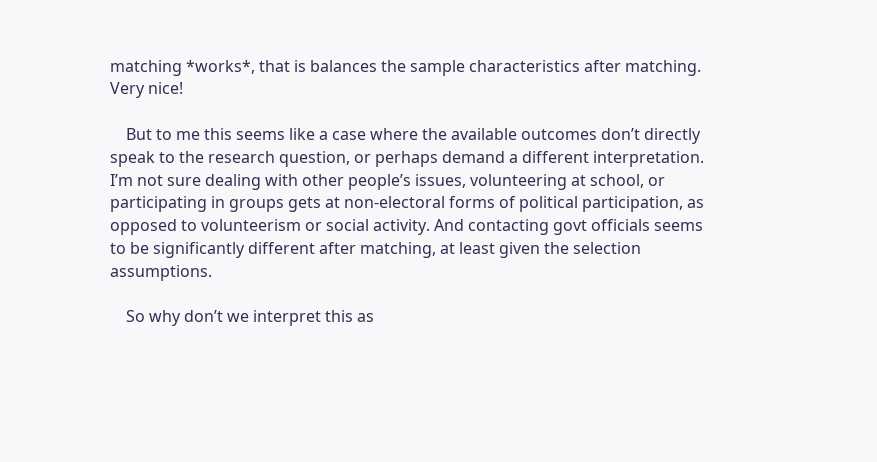matching *works*, that is balances the sample characteristics after matching. Very nice!

    But to me this seems like a case where the available outcomes don’t directly speak to the research question, or perhaps demand a different interpretation. I’m not sure dealing with other people’s issues, volunteering at school, or participating in groups gets at non-electoral forms of political participation, as opposed to volunteerism or social activity. And contacting govt officials seems to be significantly different after matching, at least given the selection assumptions.

    So why don’t we interpret this as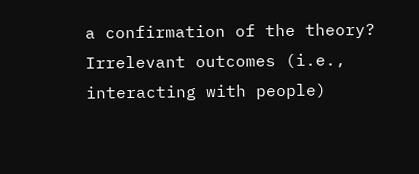a confirmation of the theory? Irrelevant outcomes (i.e., interacting with people)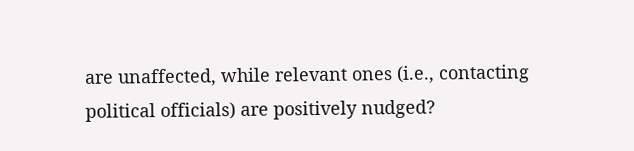are unaffected, while relevant ones (i.e., contacting political officials) are positively nudged?